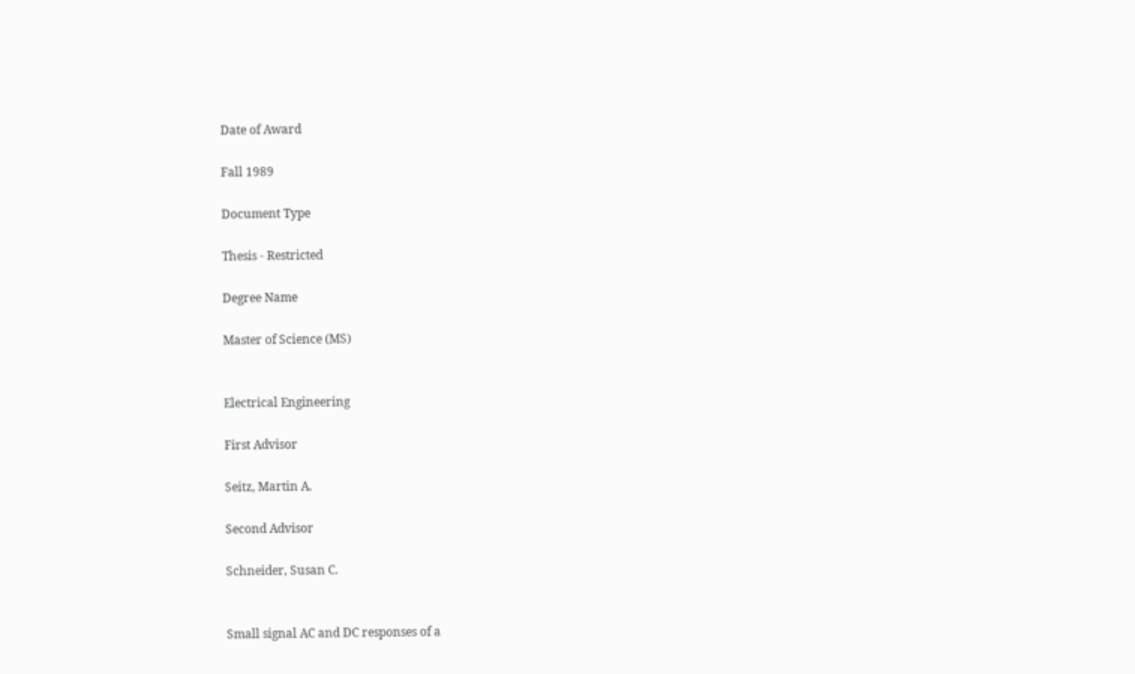Date of Award

Fall 1989

Document Type

Thesis - Restricted

Degree Name

Master of Science (MS)


Electrical Engineering

First Advisor

Seitz, Martin A.

Second Advisor

Schneider, Susan C.


Small signal AC and DC responses of a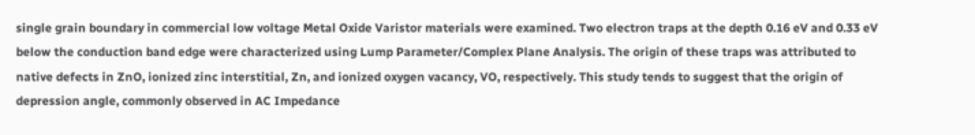single grain boundary in commercial low voltage Metal Oxide Varistor materials were examined. Two electron traps at the depth 0.16 eV and 0.33 eV below the conduction band edge were characterized using Lump Parameter/Complex Plane Analysis. The origin of these traps was attributed to native defects in ZnO, ionized zinc interstitial, Zn, and ionized oxygen vacancy, VO, respectively. This study tends to suggest that the origin of depression angle, commonly observed in AC Impedance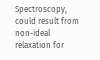Spectroscopy, could result from non-ideal relaxation for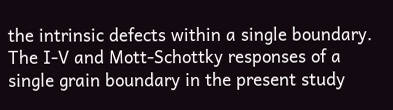the intrinsic defects within a single boundary. The I-V and Mott-Schottky responses of a single grain boundary in the present study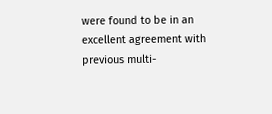were found to be in an excellent agreement with previous multi-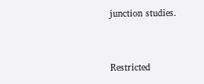junction studies.



Restricted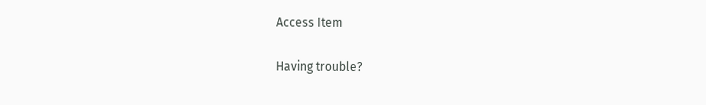Access Item

Having trouble?